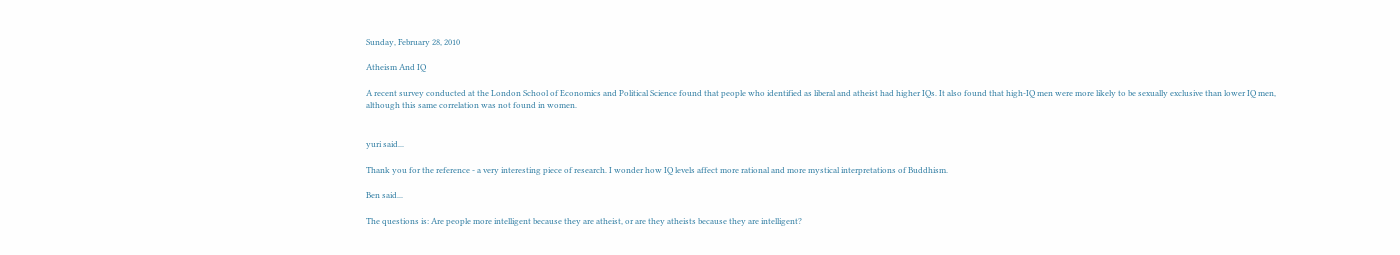Sunday, February 28, 2010

Atheism And IQ

A recent survey conducted at the London School of Economics and Political Science found that people who identified as liberal and atheist had higher IQs. It also found that high-IQ men were more likely to be sexually exclusive than lower IQ men, although this same correlation was not found in women.


yuri said...

Thank you for the reference - a very interesting piece of research. I wonder how IQ levels affect more rational and more mystical interpretations of Buddhism.

Ben said...

The questions is: Are people more intelligent because they are atheist, or are they atheists because they are intelligent?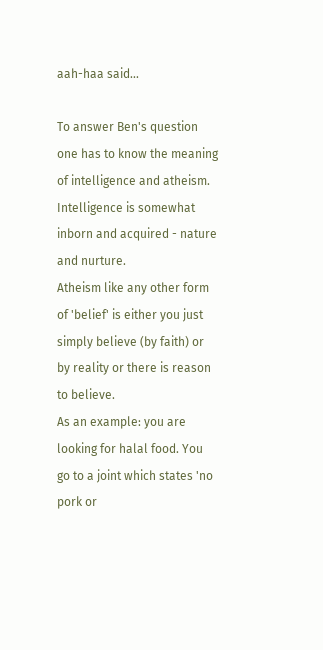aah-haa said...

To answer Ben's question one has to know the meaning of intelligence and atheism. Intelligence is somewhat inborn and acquired - nature and nurture.
Atheism like any other form of 'belief' is either you just simply believe (by faith) or by reality or there is reason to believe.
As an example: you are looking for halal food. You go to a joint which states 'no pork or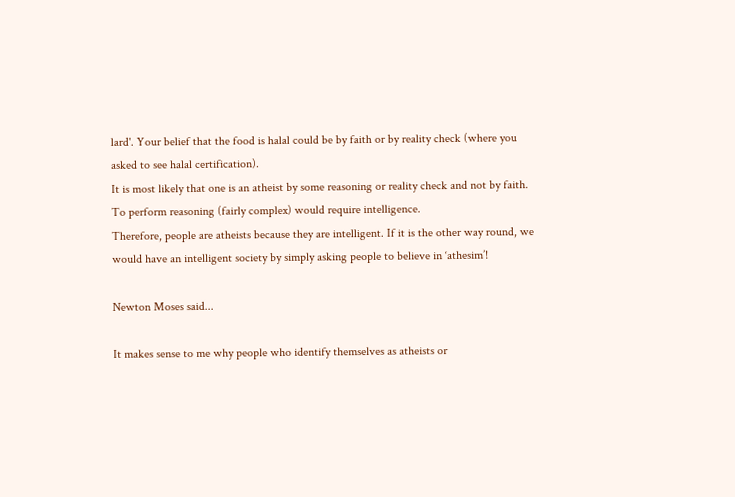lard'. Your belief that the food is halal could be by faith or by reality check (where you asked to see halal certification).
It is most likely that one is an atheist by some reasoning or reality check and not by faith. To perform reasoning (fairly complex) would require intelligence.
Therefore, people are atheists because they are intelligent. If it is the other way round, we would have an intelligent society by simply asking people to believe in ‘athesim’!

Newton Moses said...

It makes sense to me why people who identify themselves as atheists or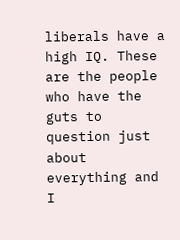liberals have a high IQ. These are the people who have the guts to question just about everything and I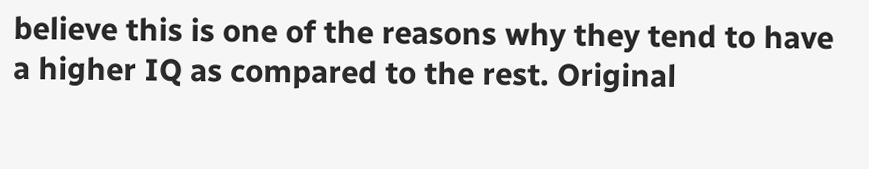believe this is one of the reasons why they tend to have a higher IQ as compared to the rest. Original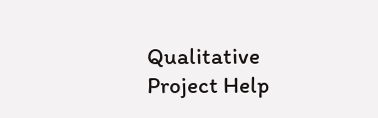Qualitative Project Help